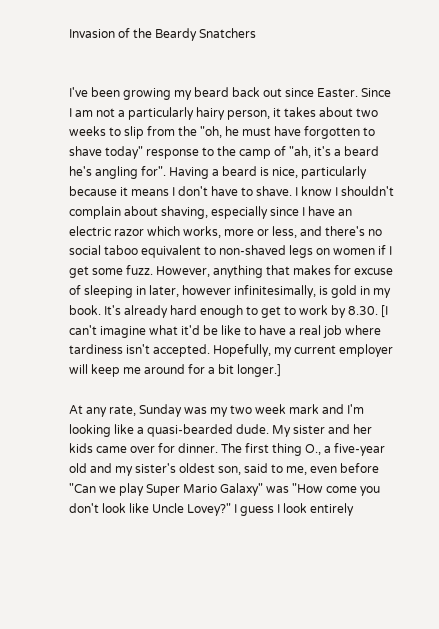Invasion of the Beardy Snatchers


I've been growing my beard back out since Easter. Since I am not a particularly hairy person, it takes about two weeks to slip from the "oh, he must have forgotten to shave today" response to the camp of "ah, it's a beard he's angling for". Having a beard is nice, particularly because it means I don't have to shave. I know I shouldn't complain about shaving, especially since I have an electric razor which works, more or less, and there's no social taboo equivalent to non-shaved legs on women if I get some fuzz. However, anything that makes for excuse of sleeping in later, however infinitesimally, is gold in my book. It's already hard enough to get to work by 8.30. [I can't imagine what it'd be like to have a real job where tardiness isn't accepted. Hopefully, my current employer will keep me around for a bit longer.]

At any rate, Sunday was my two week mark and I'm looking like a quasi-bearded dude. My sister and her kids came over for dinner. The first thing O., a five-year old and my sister's oldest son, said to me, even before "Can we play Super Mario Galaxy" was "How come you don't look like Uncle Lovey?" I guess I look entirely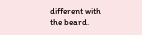different with the beard.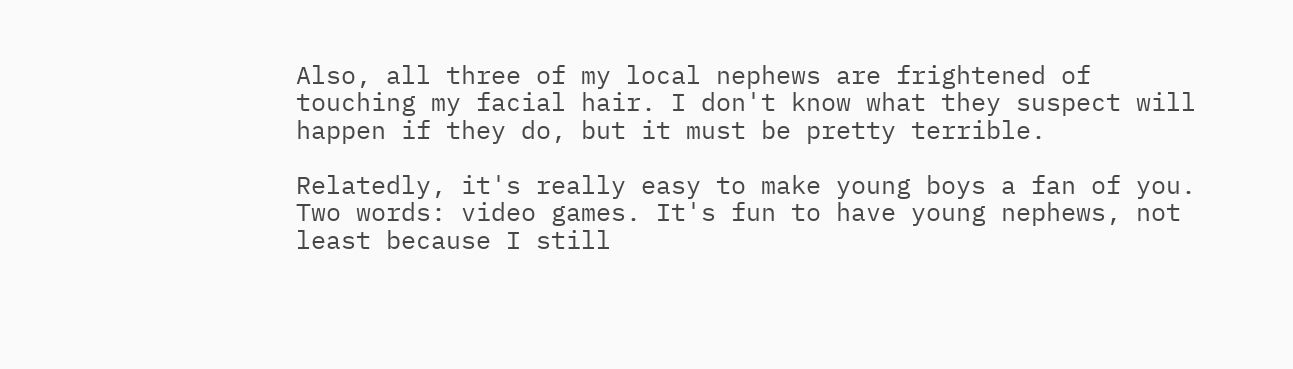Also, all three of my local nephews are frightened of touching my facial hair. I don't know what they suspect will happen if they do, but it must be pretty terrible.

Relatedly, it's really easy to make young boys a fan of you. Two words: video games. It's fun to have young nephews, not least because I still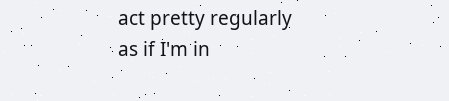act pretty regularly as if I'm in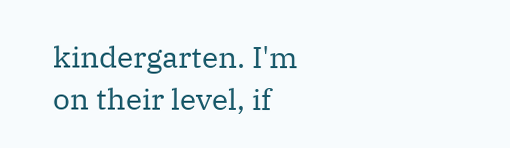kindergarten. I'm on their level, if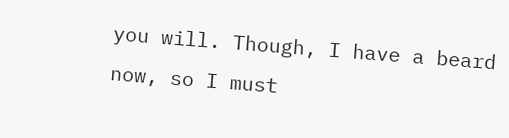you will. Though, I have a beard now, so I must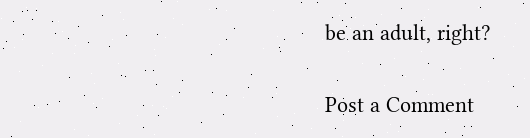be an adult, right?


Post a Comment